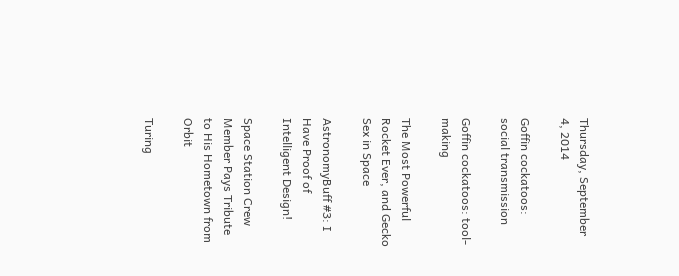Thursday, September 4, 2014

Goffin cockatoos: social transmission

Goffin cockatoos: tool-making

The Most Powerful Rocket Ever, and Gecko Sex in Space

AstronomyBuff #3: I Have Proof of Intelligent Design!

Space Station Crew Member Pays Tribute to His Hometown from Orbit

Turing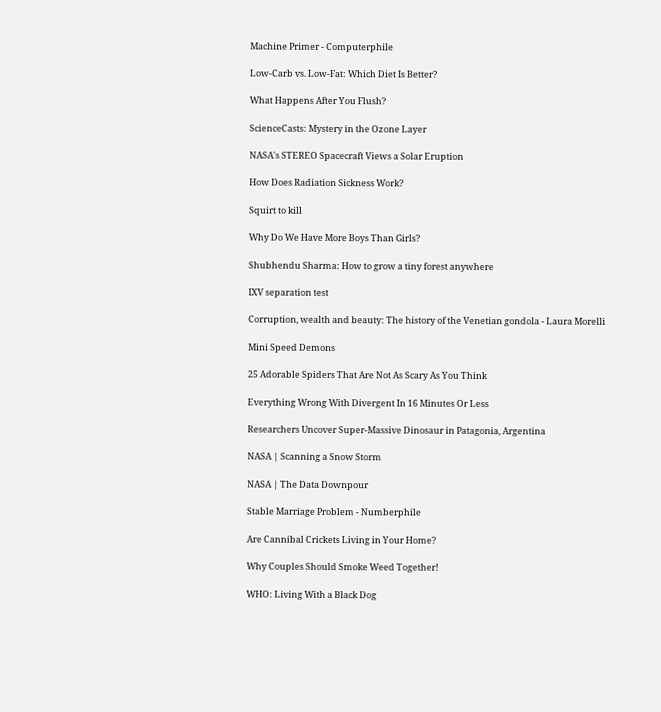Machine Primer - Computerphile

Low-Carb vs. Low-Fat: Which Diet Is Better?

What Happens After You Flush?

ScienceCasts: Mystery in the Ozone Layer

NASA's STEREO Spacecraft Views a Solar Eruption

How Does Radiation Sickness Work?

Squirt to kill

Why Do We Have More Boys Than Girls?

Shubhendu Sharma: How to grow a tiny forest anywhere

IXV separation test

Corruption, wealth and beauty: The history of the Venetian gondola - Laura Morelli

Mini Speed Demons

25 Adorable Spiders That Are Not As Scary As You Think

Everything Wrong With Divergent In 16 Minutes Or Less

Researchers Uncover Super-Massive Dinosaur in Patagonia, Argentina

NASA | Scanning a Snow Storm

NASA | The Data Downpour

Stable Marriage Problem - Numberphile

Are Cannibal Crickets Living in Your Home?

Why Couples Should Smoke Weed Together!

WHO: Living With a Black Dog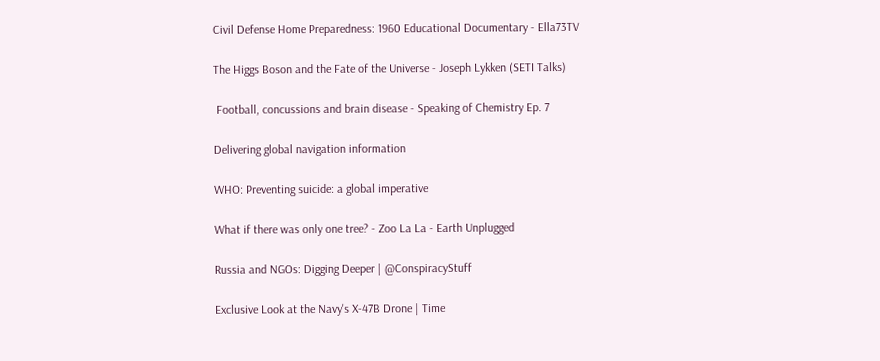Civil Defense Home Preparedness: 1960 Educational Documentary - Ella73TV

The Higgs Boson and the Fate of the Universe - Joseph Lykken (SETI Talks)

 Football, concussions and brain disease - Speaking of Chemistry Ep. 7

Delivering global navigation information

WHO: Preventing suicide: a global imperative

What if there was only one tree? - Zoo La La - Earth Unplugged

Russia and NGOs: Digging Deeper | @ConspiracyStuff

Exclusive Look at the Navy's X-47B Drone | Time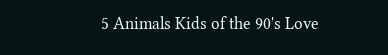5 Animals Kids of the 90's Love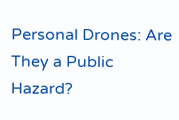Personal Drones: Are They a Public Hazard?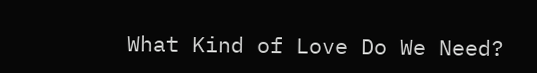What Kind of Love Do We Need?